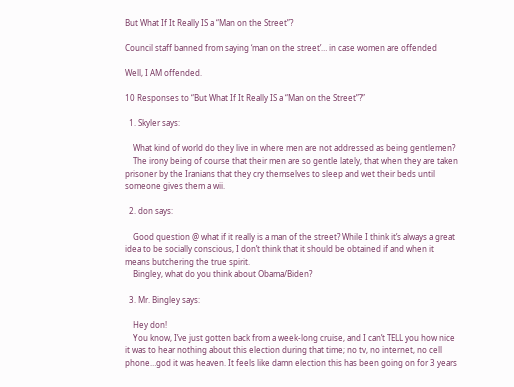But What If It Really IS a “Man on the Street”?

Council staff banned from saying ‘man on the street’… in case women are offended

Well, I AM offended.

10 Responses to “But What If It Really IS a “Man on the Street”?”

  1. Skyler says:

    What kind of world do they live in where men are not addressed as being gentlemen?
    The irony being of course that their men are so gentle lately, that when they are taken prisoner by the Iranians that they cry themselves to sleep and wet their beds until someone gives them a wii.

  2. don says:

    Good question @ what if it really is a man of the street? While I think it’s always a great idea to be socially conscious, I don’t think that it should be obtained if and when it means butchering the true spirit.
    Bingley, what do you think about Obama/Biden?

  3. Mr. Bingley says:

    Hey don!
    You know, I’ve just gotten back from a week-long cruise, and I can’t TELL you how nice it was to hear nothing about this election during that time; no tv, no internet, no cell phone…god it was heaven. It feels like damn election this has been going on for 3 years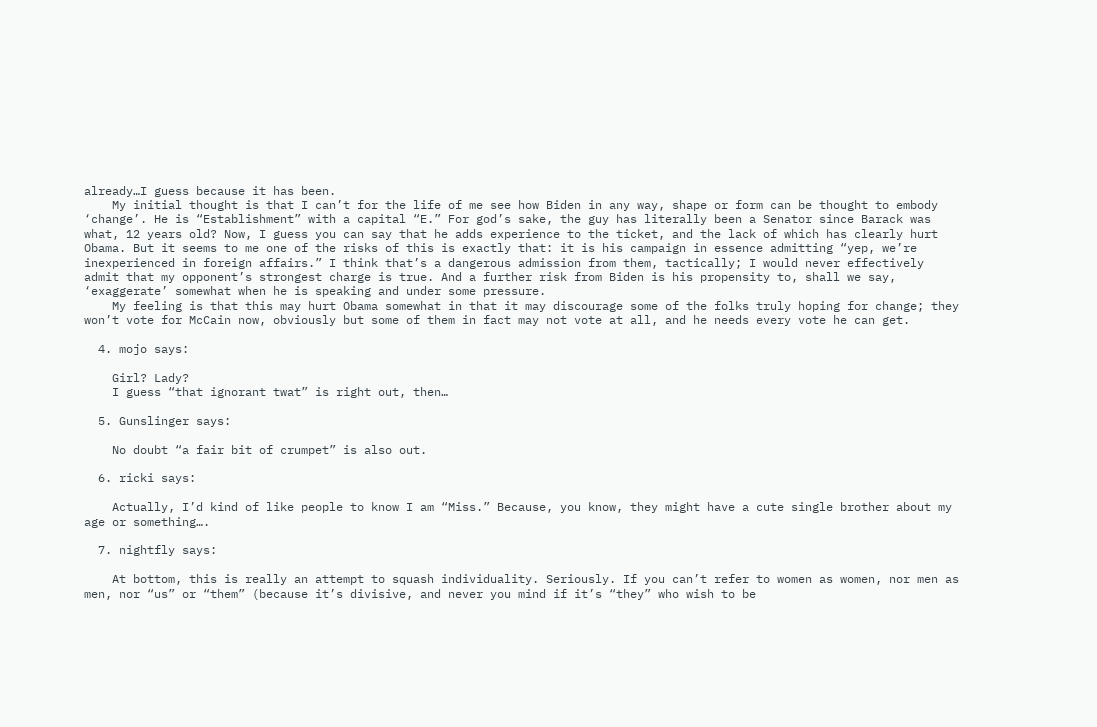already…I guess because it has been.
    My initial thought is that I can’t for the life of me see how Biden in any way, shape or form can be thought to embody ‘change’. He is “Establishment” with a capital “E.” For god’s sake, the guy has literally been a Senator since Barack was what, 12 years old? Now, I guess you can say that he adds experience to the ticket, and the lack of which has clearly hurt Obama. But it seems to me one of the risks of this is exactly that: it is his campaign in essence admitting “yep, we’re inexperienced in foreign affairs.” I think that’s a dangerous admission from them, tactically; I would never effectively admit that my opponent’s strongest charge is true. And a further risk from Biden is his propensity to, shall we say, ‘exaggerate’ somewhat when he is speaking and under some pressure.
    My feeling is that this may hurt Obama somewhat in that it may discourage some of the folks truly hoping for change; they won’t vote for McCain now, obviously but some of them in fact may not vote at all, and he needs every vote he can get.

  4. mojo says:

    Girl? Lady?
    I guess “that ignorant twat” is right out, then…

  5. Gunslinger says:

    No doubt “a fair bit of crumpet” is also out.

  6. ricki says:

    Actually, I’d kind of like people to know I am “Miss.” Because, you know, they might have a cute single brother about my age or something….

  7. nightfly says:

    At bottom, this is really an attempt to squash individuality. Seriously. If you can’t refer to women as women, nor men as men, nor “us” or “them” (because it’s divisive, and never you mind if it’s “they” who wish to be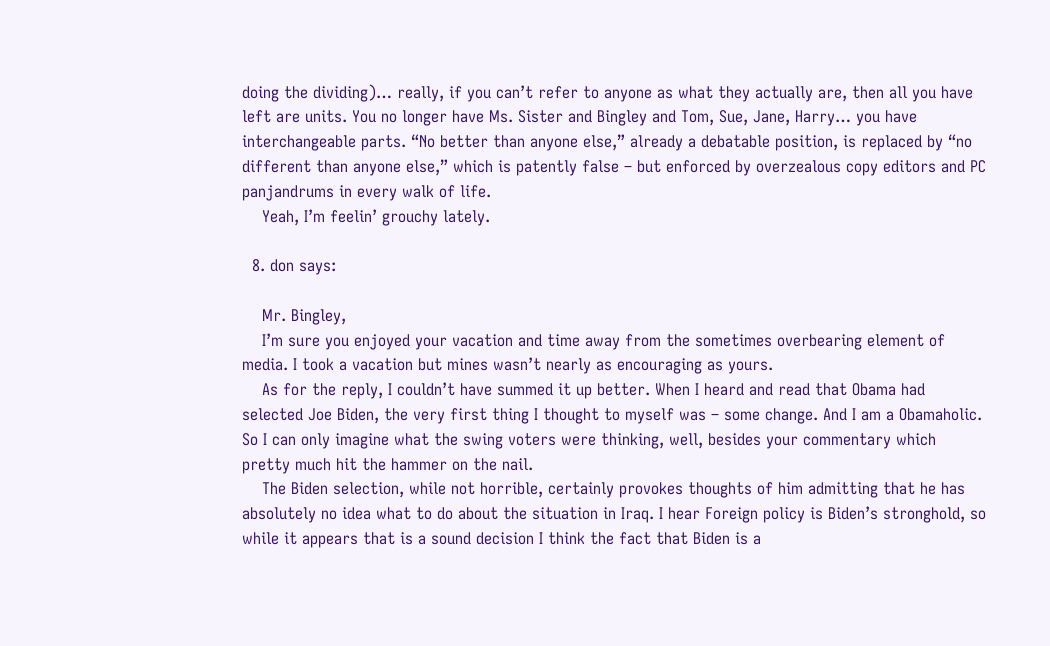doing the dividing)… really, if you can’t refer to anyone as what they actually are, then all you have left are units. You no longer have Ms. Sister and Bingley and Tom, Sue, Jane, Harry… you have interchangeable parts. “No better than anyone else,” already a debatable position, is replaced by “no different than anyone else,” which is patently false – but enforced by overzealous copy editors and PC panjandrums in every walk of life.
    Yeah, I’m feelin’ grouchy lately.

  8. don says:

    Mr. Bingley,
    I’m sure you enjoyed your vacation and time away from the sometimes overbearing element of media. I took a vacation but mines wasn’t nearly as encouraging as yours.
    As for the reply, I couldn’t have summed it up better. When I heard and read that Obama had selected Joe Biden, the very first thing I thought to myself was – some change. And I am a Obamaholic. So I can only imagine what the swing voters were thinking, well, besides your commentary which pretty much hit the hammer on the nail.
    The Biden selection, while not horrible, certainly provokes thoughts of him admitting that he has absolutely no idea what to do about the situation in Iraq. I hear Foreign policy is Biden’s stronghold, so while it appears that is a sound decision I think the fact that Biden is a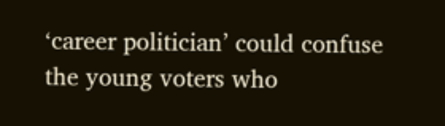‘career politician’ could confuse the young voters who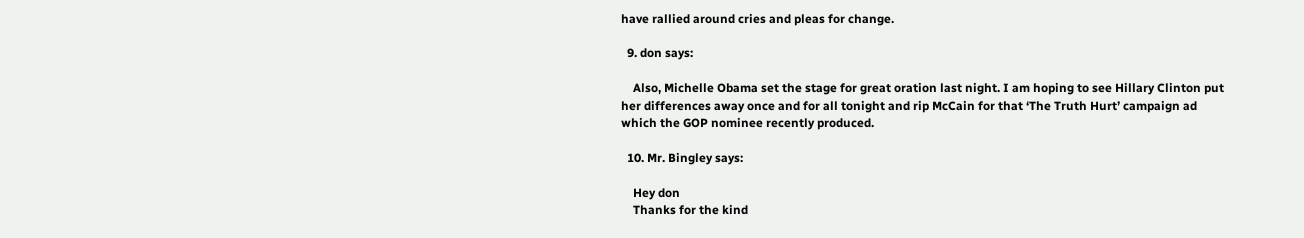have rallied around cries and pleas for change.

  9. don says:

    Also, Michelle Obama set the stage for great oration last night. I am hoping to see Hillary Clinton put her differences away once and for all tonight and rip McCain for that ‘The Truth Hurt’ campaign ad which the GOP nominee recently produced.

  10. Mr. Bingley says:

    Hey don
    Thanks for the kind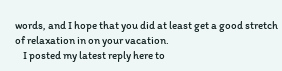words, and I hope that you did at least get a good stretch of relaxation in on your vacation.
    I posted my latest reply here to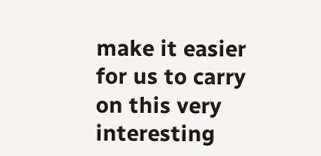make it easier for us to carry on this very interesting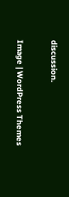discussion.

Image | WordPress Themes